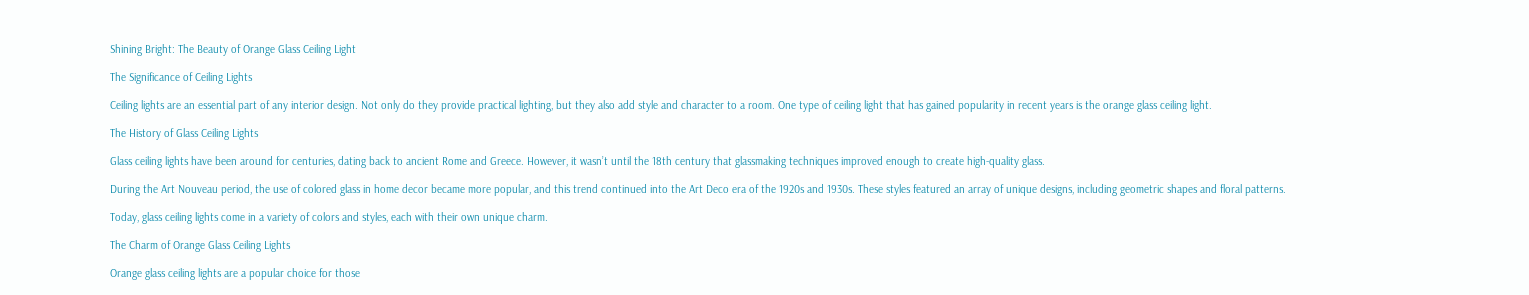Shining Bright: The Beauty of Orange Glass Ceiling Light

The Significance of Ceiling Lights

Ceiling lights are an essential part of any interior design. Not only do they provide practical lighting, but they also add style and character to a room. One type of ceiling light that has gained popularity in recent years is the orange glass ceiling light.

The History of Glass Ceiling Lights

Glass ceiling lights have been around for centuries, dating back to ancient Rome and Greece. However, it wasn’t until the 18th century that glassmaking techniques improved enough to create high-quality glass.

During the Art Nouveau period, the use of colored glass in home decor became more popular, and this trend continued into the Art Deco era of the 1920s and 1930s. These styles featured an array of unique designs, including geometric shapes and floral patterns.

Today, glass ceiling lights come in a variety of colors and styles, each with their own unique charm.

The Charm of Orange Glass Ceiling Lights

Orange glass ceiling lights are a popular choice for those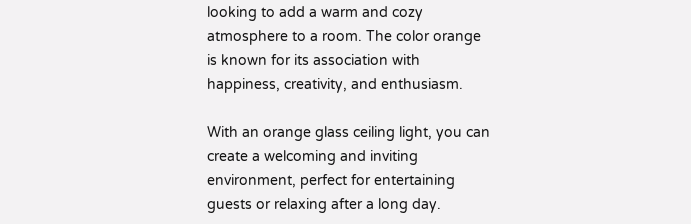looking to add a warm and cozy atmosphere to a room. The color orange is known for its association with happiness, creativity, and enthusiasm.

With an orange glass ceiling light, you can create a welcoming and inviting environment, perfect for entertaining guests or relaxing after a long day.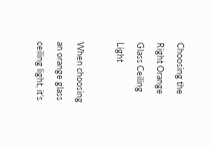Choosing the Right Orange Glass Ceiling Light

When choosing an orange glass ceiling light, it’s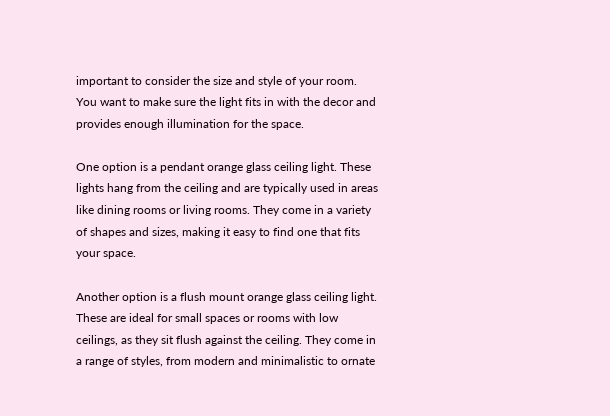important to consider the size and style of your room. You want to make sure the light fits in with the decor and provides enough illumination for the space.

One option is a pendant orange glass ceiling light. These lights hang from the ceiling and are typically used in areas like dining rooms or living rooms. They come in a variety of shapes and sizes, making it easy to find one that fits your space.

Another option is a flush mount orange glass ceiling light. These are ideal for small spaces or rooms with low ceilings, as they sit flush against the ceiling. They come in a range of styles, from modern and minimalistic to ornate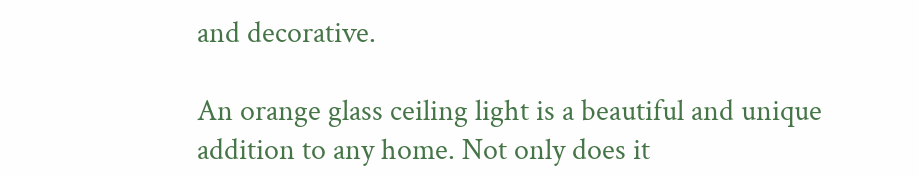and decorative.

An orange glass ceiling light is a beautiful and unique addition to any home. Not only does it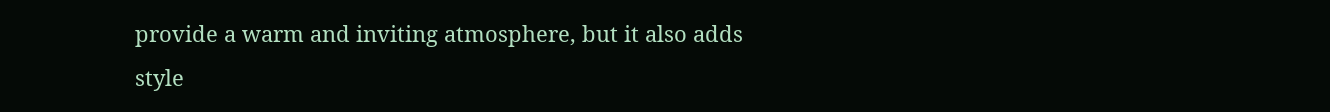provide a warm and inviting atmosphere, but it also adds style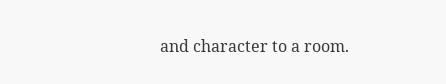and character to a room.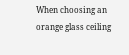When choosing an orange glass ceiling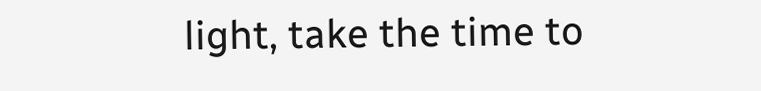light, take the time to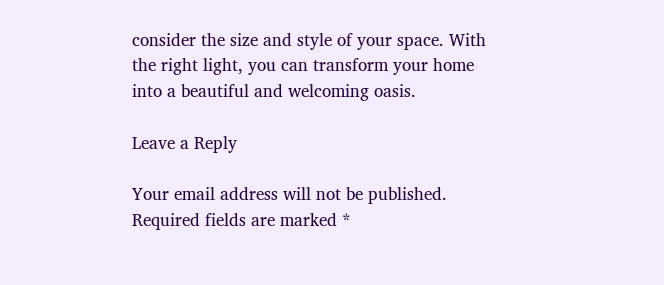consider the size and style of your space. With the right light, you can transform your home into a beautiful and welcoming oasis.

Leave a Reply

Your email address will not be published. Required fields are marked *